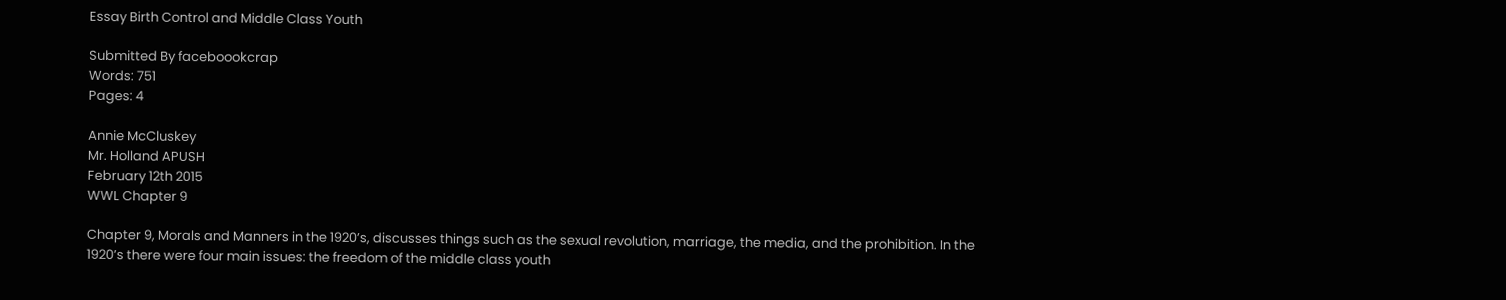Essay Birth Control and Middle Class Youth

Submitted By faceboookcrap
Words: 751
Pages: 4

Annie McCluskey
Mr. Holland APUSH
February 12th 2015
WWL Chapter 9

Chapter 9, Morals and Manners in the 1920’s, discusses things such as the sexual revolution, marriage, the media, and the prohibition. In the 1920’s there were four main issues: the freedom of the middle class youth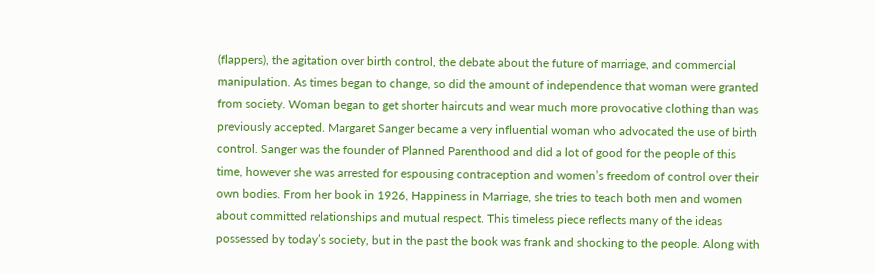(flappers), the agitation over birth control, the debate about the future of marriage, and commercial manipulation. As times began to change, so did the amount of independence that woman were granted from society. Woman began to get shorter haircuts and wear much more provocative clothing than was previously accepted. Margaret Sanger became a very influential woman who advocated the use of birth control. Sanger was the founder of Planned Parenthood and did a lot of good for the people of this time, however she was arrested for espousing contraception and women’s freedom of control over their own bodies. From her book in 1926, Happiness in Marriage, she tries to teach both men and women about committed relationships and mutual respect. This timeless piece reflects many of the ideas possessed by today’s society, but in the past the book was frank and shocking to the people. Along with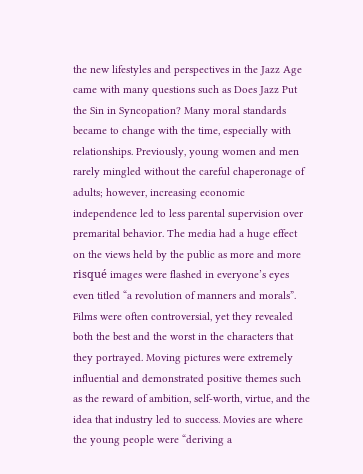the new lifestyles and perspectives in the Jazz Age came with many questions such as Does Jazz Put the Sin in Syncopation? Many moral standards became to change with the time, especially with relationships. Previously, young women and men rarely mingled without the careful chaperonage of adults; however, increasing economic independence led to less parental supervision over premarital behavior. The media had a huge effect on the views held by the public as more and more risqué images were flashed in everyone’s eyes even titled “a revolution of manners and morals”. Films were often controversial, yet they revealed both the best and the worst in the characters that they portrayed. Moving pictures were extremely influential and demonstrated positive themes such as the reward of ambition, self-worth, virtue, and the idea that industry led to success. Movies are where the young people were “deriving a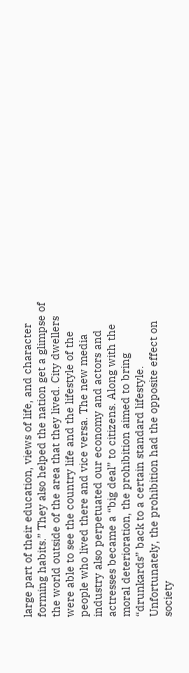large part of their education, views of life, and character forming habits.” They also helped the nation get a glimpse of the world outside of the area that they lived. City dwellers were able to see the country life and the lifestyle of the people who lived there and vice versa. The new media industry also perpetuated our economy and actors and actresses became a “big deal” to citizens. Along with the moral deterioration, the prohibition aimed to bring “drunkards” back to a certain standard lifestyle. Unfortunately, the prohibition had the opposite effect on society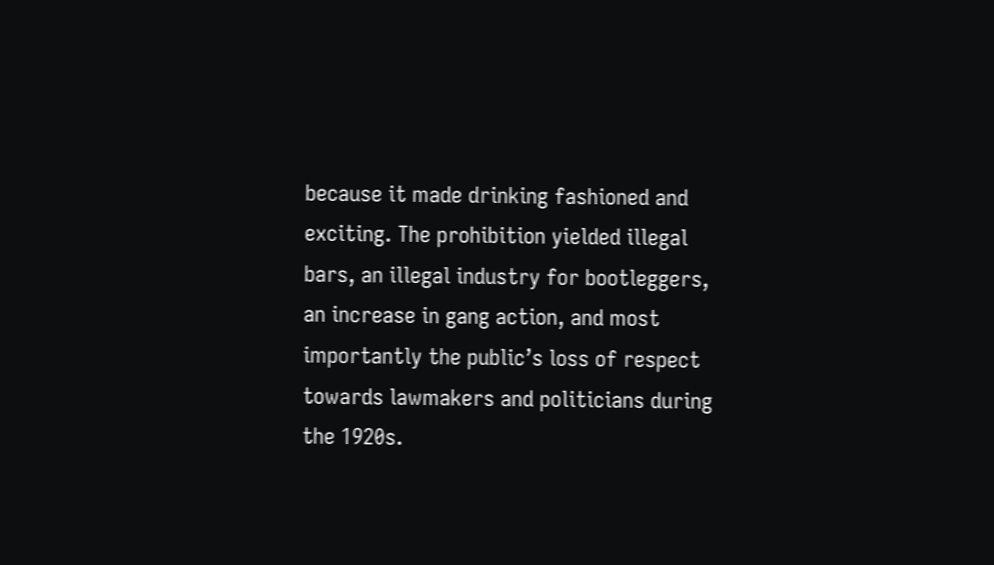because it made drinking fashioned and exciting. The prohibition yielded illegal bars, an illegal industry for bootleggers, an increase in gang action, and most importantly the public’s loss of respect towards lawmakers and politicians during the 1920s.